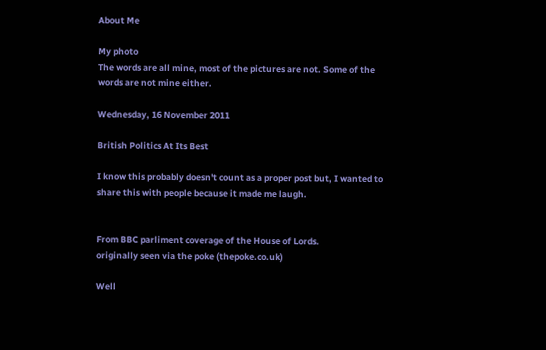About Me

My photo
The words are all mine, most of the pictures are not. Some of the words are not mine either.

Wednesday, 16 November 2011

British Politics At Its Best

I know this probably doesn't count as a proper post but, I wanted to share this with people because it made me laugh.


From BBC parliment coverage of the House of Lords.
originally seen via the poke (thepoke.co.uk)

Well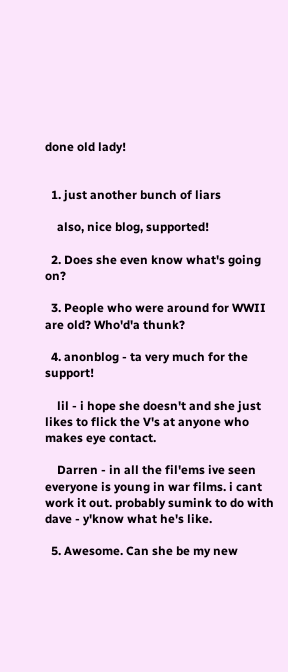done old lady!


  1. just another bunch of liars

    also, nice blog, supported!

  2. Does she even know what's going on?

  3. People who were around for WWII are old? Who'd'a thunk?

  4. anonblog - ta very much for the support!

    lil - i hope she doesn't and she just likes to flick the V's at anyone who makes eye contact.

    Darren - in all the fil'ems ive seen everyone is young in war films. i cant work it out. probably sumink to do with dave - y'know what he's like.

  5. Awesome. Can she be my new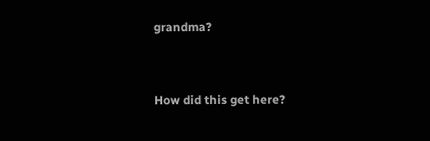grandma?


How did this get here?